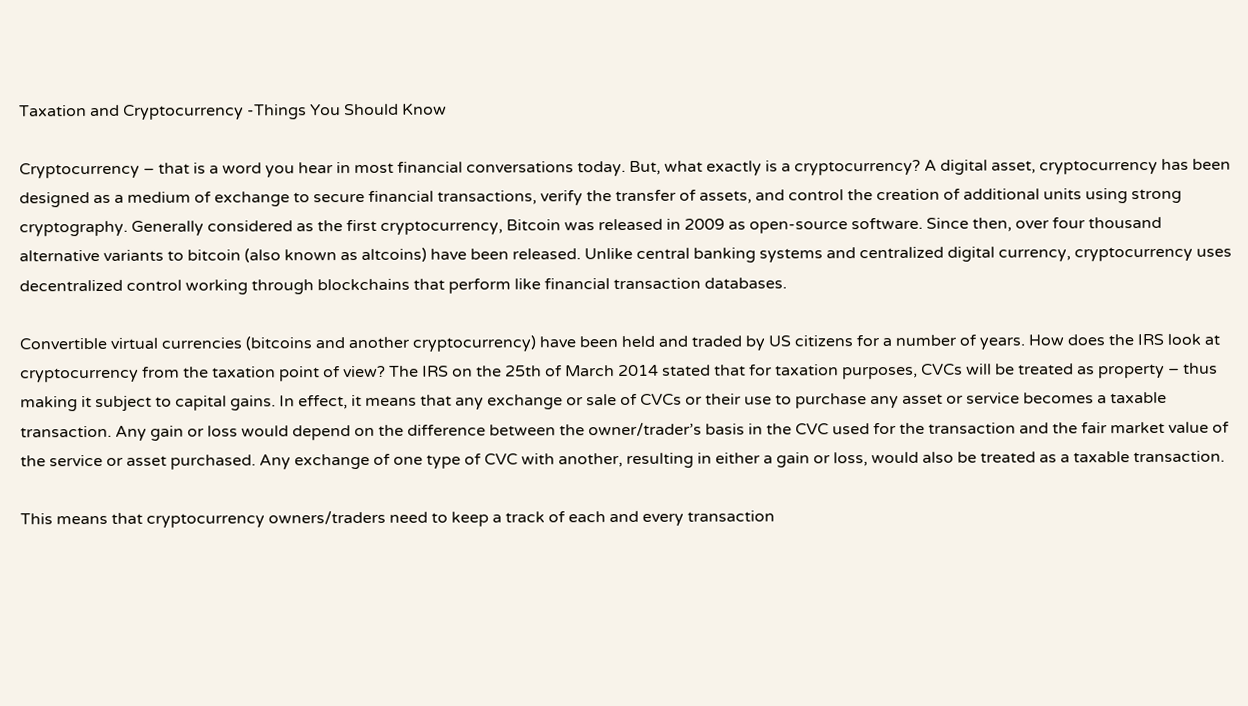Taxation and Cryptocurrency -Things You Should Know

Cryptocurrency – that is a word you hear in most financial conversations today. But, what exactly is a cryptocurrency? A digital asset, cryptocurrency has been designed as a medium of exchange to secure financial transactions, verify the transfer of assets, and control the creation of additional units using strong cryptography. Generally considered as the first cryptocurrency, Bitcoin was released in 2009 as open-source software. Since then, over four thousand alternative variants to bitcoin (also known as altcoins) have been released. Unlike central banking systems and centralized digital currency, cryptocurrency uses decentralized control working through blockchains that perform like financial transaction databases.

Convertible virtual currencies (bitcoins and another cryptocurrency) have been held and traded by US citizens for a number of years. How does the IRS look at cryptocurrency from the taxation point of view? The IRS on the 25th of March 2014 stated that for taxation purposes, CVCs will be treated as property – thus making it subject to capital gains. In effect, it means that any exchange or sale of CVCs or their use to purchase any asset or service becomes a taxable transaction. Any gain or loss would depend on the difference between the owner/trader’s basis in the CVC used for the transaction and the fair market value of the service or asset purchased. Any exchange of one type of CVC with another, resulting in either a gain or loss, would also be treated as a taxable transaction.

This means that cryptocurrency owners/traders need to keep a track of each and every transaction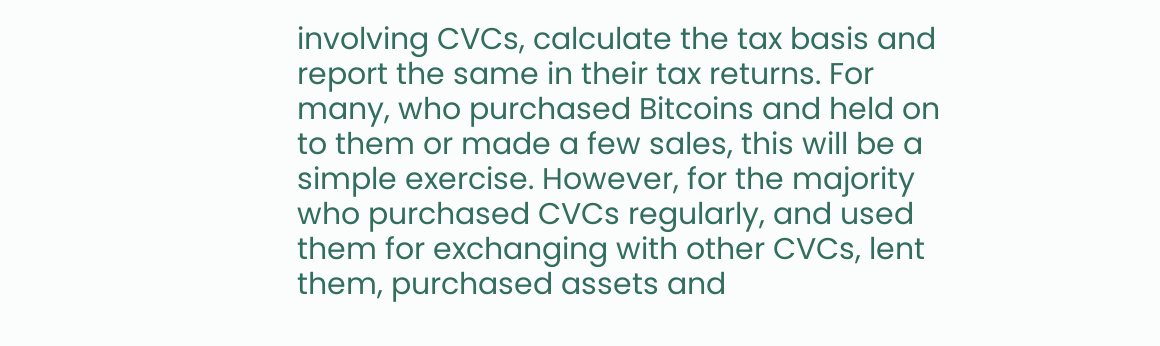involving CVCs, calculate the tax basis and report the same in their tax returns. For many, who purchased Bitcoins and held on to them or made a few sales, this will be a simple exercise. However, for the majority who purchased CVCs regularly, and used them for exchanging with other CVCs, lent them, purchased assets and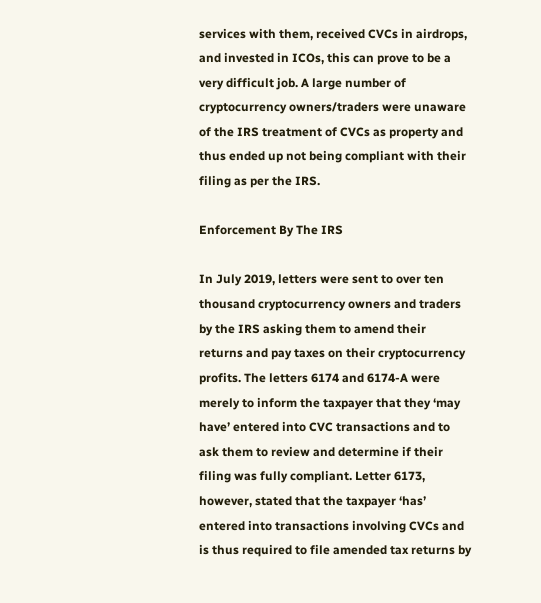services with them, received CVCs in airdrops, and invested in ICOs, this can prove to be a very difficult job. A large number of cryptocurrency owners/traders were unaware of the IRS treatment of CVCs as property and thus ended up not being compliant with their filing as per the IRS.

Enforcement By The IRS

In July 2019, letters were sent to over ten thousand cryptocurrency owners and traders by the IRS asking them to amend their returns and pay taxes on their cryptocurrency profits. The letters 6174 and 6174-A were merely to inform the taxpayer that they ‘may have’ entered into CVC transactions and to ask them to review and determine if their filing was fully compliant. Letter 6173, however, stated that the taxpayer ‘has’ entered into transactions involving CVCs and is thus required to file amended tax returns by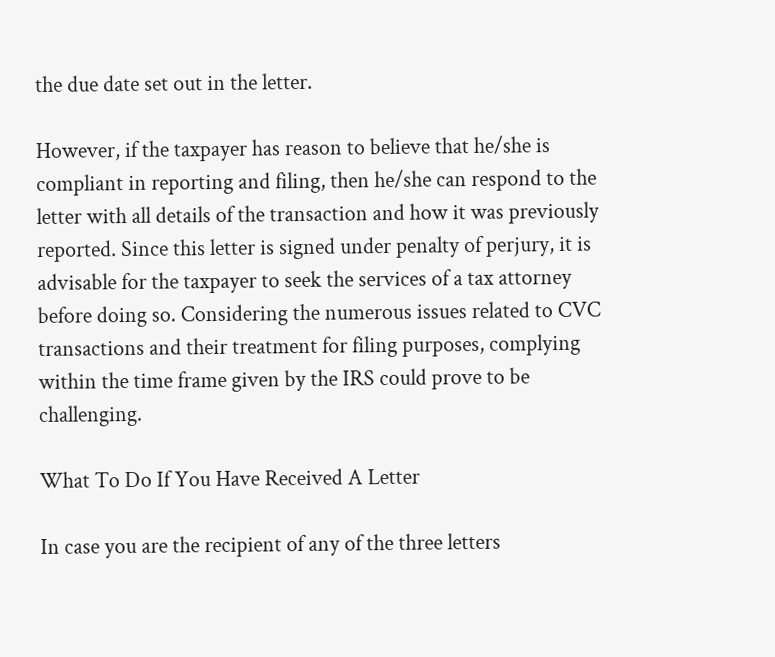the due date set out in the letter.

However, if the taxpayer has reason to believe that he/she is compliant in reporting and filing, then he/she can respond to the letter with all details of the transaction and how it was previously reported. Since this letter is signed under penalty of perjury, it is advisable for the taxpayer to seek the services of a tax attorney before doing so. Considering the numerous issues related to CVC transactions and their treatment for filing purposes, complying within the time frame given by the IRS could prove to be challenging.

What To Do If You Have Received A Letter

In case you are the recipient of any of the three letters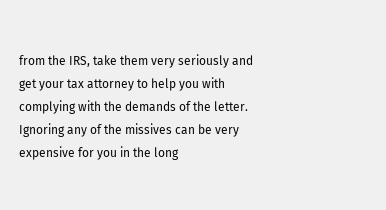from the IRS, take them very seriously and get your tax attorney to help you with complying with the demands of the letter. Ignoring any of the missives can be very expensive for you in the long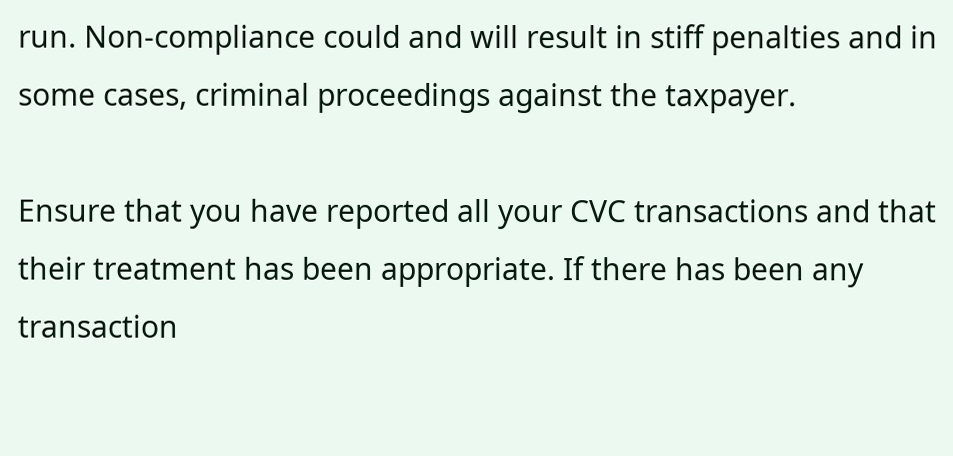run. Non-compliance could and will result in stiff penalties and in some cases, criminal proceedings against the taxpayer.

Ensure that you have reported all your CVC transactions and that their treatment has been appropriate. If there has been any transaction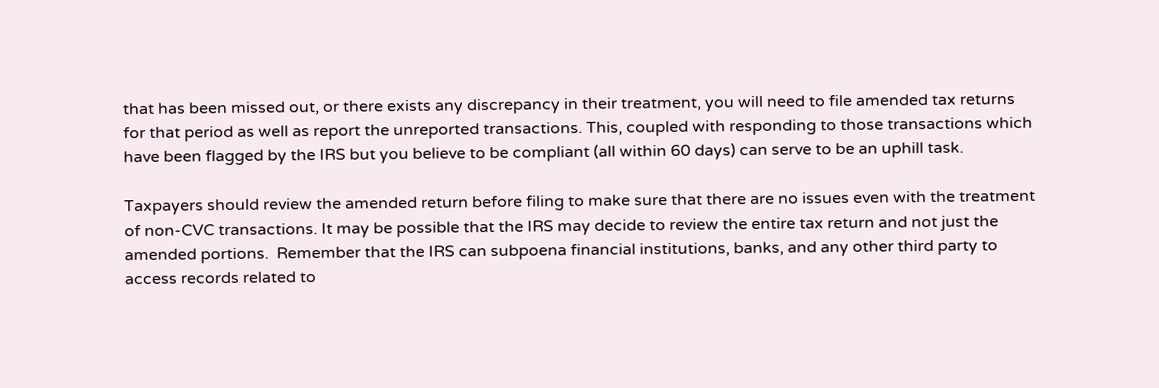that has been missed out, or there exists any discrepancy in their treatment, you will need to file amended tax returns for that period as well as report the unreported transactions. This, coupled with responding to those transactions which have been flagged by the IRS but you believe to be compliant (all within 60 days) can serve to be an uphill task.

Taxpayers should review the amended return before filing to make sure that there are no issues even with the treatment of non-CVC transactions. It may be possible that the IRS may decide to review the entire tax return and not just the amended portions.  Remember that the IRS can subpoena financial institutions, banks, and any other third party to access records related to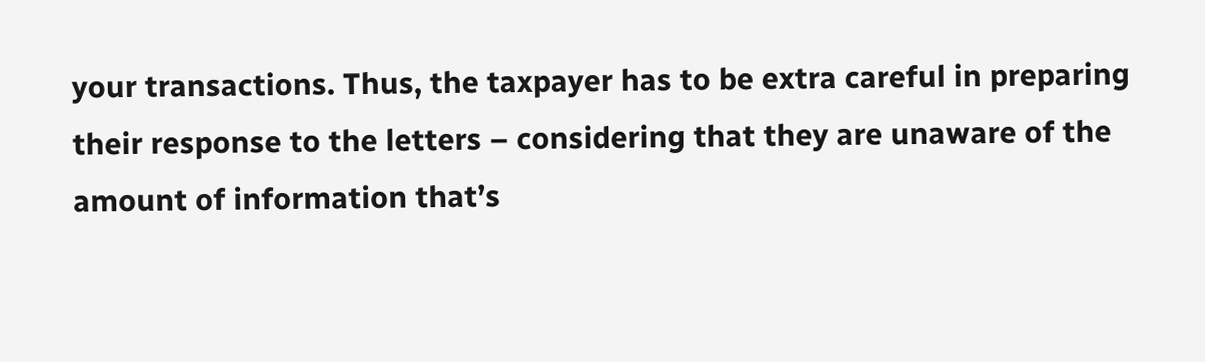your transactions. Thus, the taxpayer has to be extra careful in preparing their response to the letters – considering that they are unaware of the amount of information that’s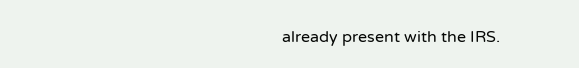already present with the IRS.